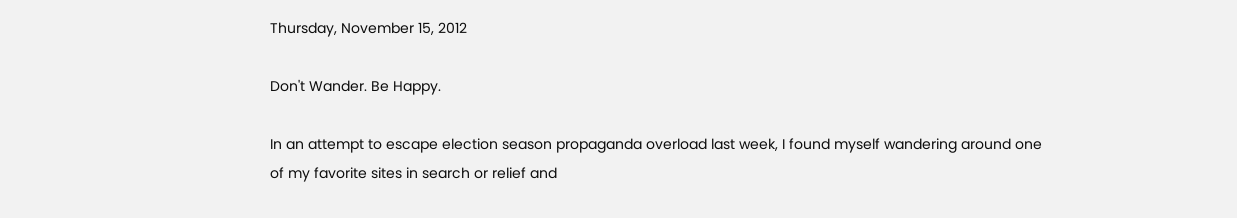Thursday, November 15, 2012

Don't Wander. Be Happy.

In an attempt to escape election season propaganda overload last week, I found myself wandering around one of my favorite sites in search or relief and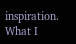inspiration.   What I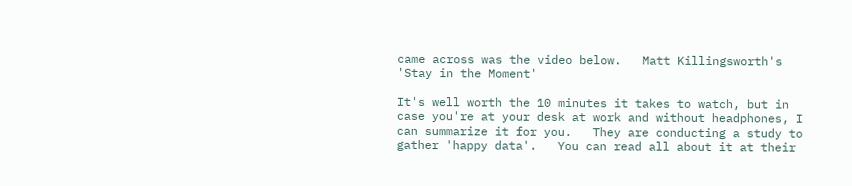came across was the video below.   Matt Killingsworth's 'Stay in the Moment'

It's well worth the 10 minutes it takes to watch, but in case you're at your desk at work and without headphones, I can summarize it for you.   They are conducting a study to gather 'happy data'.   You can read all about it at their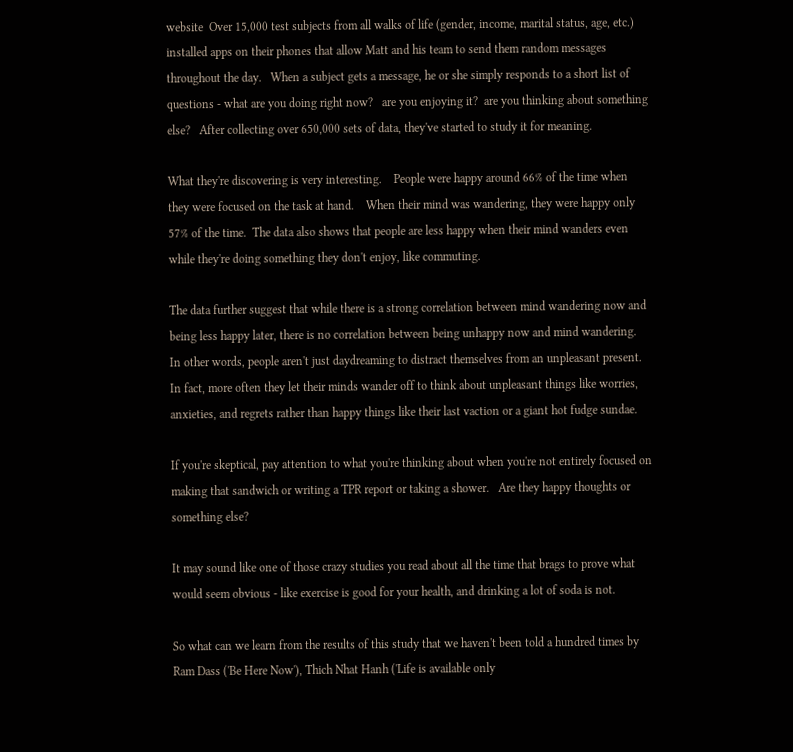website  Over 15,000 test subjects from all walks of life (gender, income, marital status, age, etc.) installed apps on their phones that allow Matt and his team to send them random messages throughout the day.   When a subject gets a message, he or she simply responds to a short list of questions - what are you doing right now?   are you enjoying it?  are you thinking about something else?   After collecting over 650,000 sets of data, they've started to study it for meaning.

What they're discovering is very interesting.    People were happy around 66% of the time when they were focused on the task at hand.    When their mind was wandering, they were happy only 57% of the time.  The data also shows that people are less happy when their mind wanders even while they're doing something they don't enjoy, like commuting.

The data further suggest that while there is a strong correlation between mind wandering now and being less happy later, there is no correlation between being unhappy now and mind wandering.   In other words, people aren't just daydreaming to distract themselves from an unpleasant present.  In fact, more often they let their minds wander off to think about unpleasant things like worries, anxieties, and regrets rather than happy things like their last vaction or a giant hot fudge sundae.

If you're skeptical, pay attention to what you're thinking about when you're not entirely focused on making that sandwich or writing a TPR report or taking a shower.   Are they happy thoughts or something else?

It may sound like one of those crazy studies you read about all the time that brags to prove what would seem obvious - like exercise is good for your health, and drinking a lot of soda is not.

So what can we learn from the results of this study that we haven't been told a hundred times by Ram Dass ('Be Here Now'), Thich Nhat Hanh ('Life is available only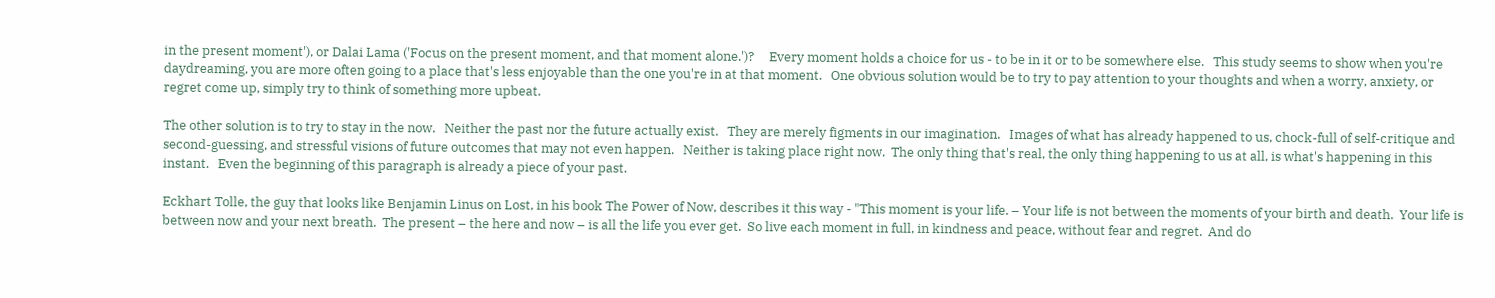in the present moment'), or Dalai Lama ('Focus on the present moment, and that moment alone.')?     Every moment holds a choice for us - to be in it or to be somewhere else.   This study seems to show when you're daydreaming, you are more often going to a place that's less enjoyable than the one you're in at that moment.   One obvious solution would be to try to pay attention to your thoughts and when a worry, anxiety, or regret come up, simply try to think of something more upbeat.

The other solution is to try to stay in the now.   Neither the past nor the future actually exist.   They are merely figments in our imagination.   Images of what has already happened to us, chock-full of self-critique and second-guessing, and stressful visions of future outcomes that may not even happen.   Neither is taking place right now.  The only thing that's real, the only thing happening to us at all, is what's happening in this instant.   Even the beginning of this paragraph is already a piece of your past.

Eckhart Tolle, the guy that looks like Benjamin Linus on Lost, in his book The Power of Now, describes it this way - "This moment is your life. – Your life is not between the moments of your birth and death.  Your life is between now and your next breath.  The present – the here and now – is all the life you ever get.  So live each moment in full, in kindness and peace, without fear and regret.  And do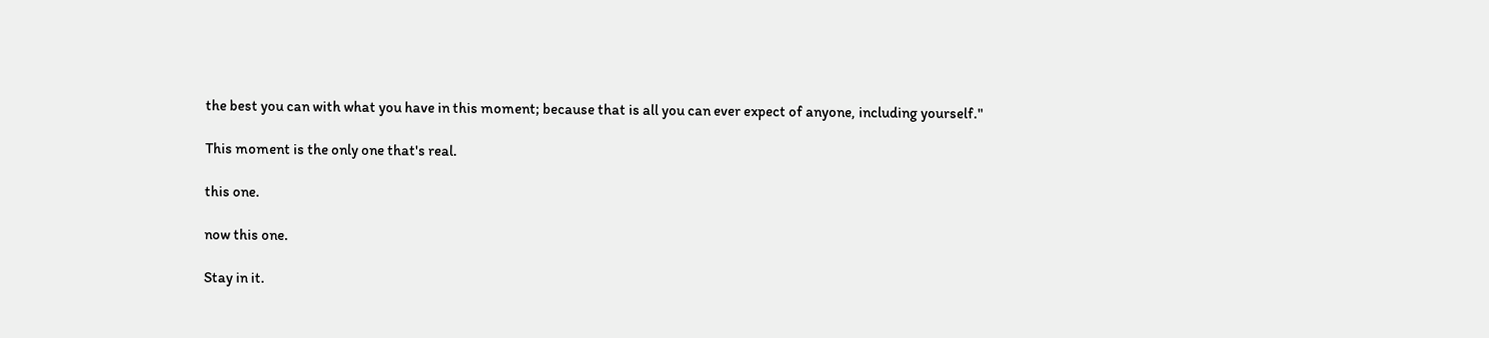the best you can with what you have in this moment; because that is all you can ever expect of anyone, including yourself."

This moment is the only one that's real.

this one.

now this one.

Stay in it.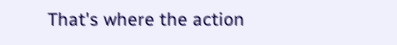That's where the action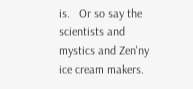is.   Or so say the scientists and mystics and Zen'ny ice cream makers.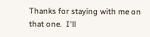Thanks for staying with me on that one.  I'll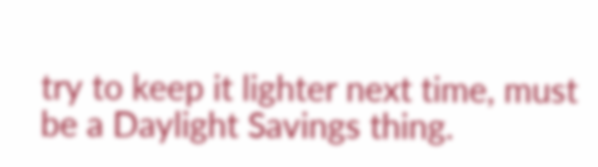try to keep it lighter next time, must be a Daylight Savings thing.